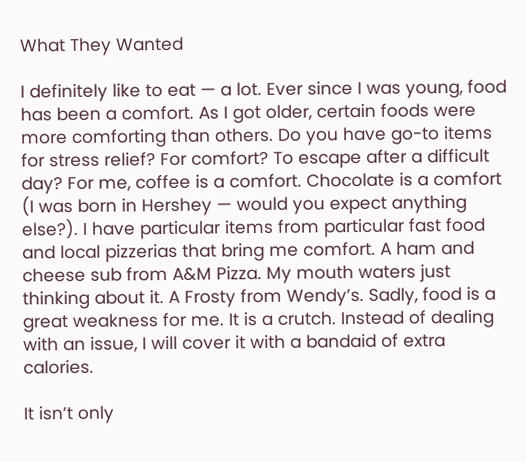What They Wanted

I definitely like to eat — a lot. Ever since I was young, food has been a comfort. As I got older, certain foods were more comforting than others. Do you have go-to items for stress relief? For comfort? To escape after a difficult day? For me, coffee is a comfort. Chocolate is a comfort (I was born in Hershey — would you expect anything else?). I have particular items from particular fast food and local pizzerias that bring me comfort. A ham and cheese sub from A&M Pizza. My mouth waters just thinking about it. A Frosty from Wendy’s. Sadly, food is a great weakness for me. It is a crutch. Instead of dealing with an issue, I will cover it with a bandaid of extra calories.

It isn’t only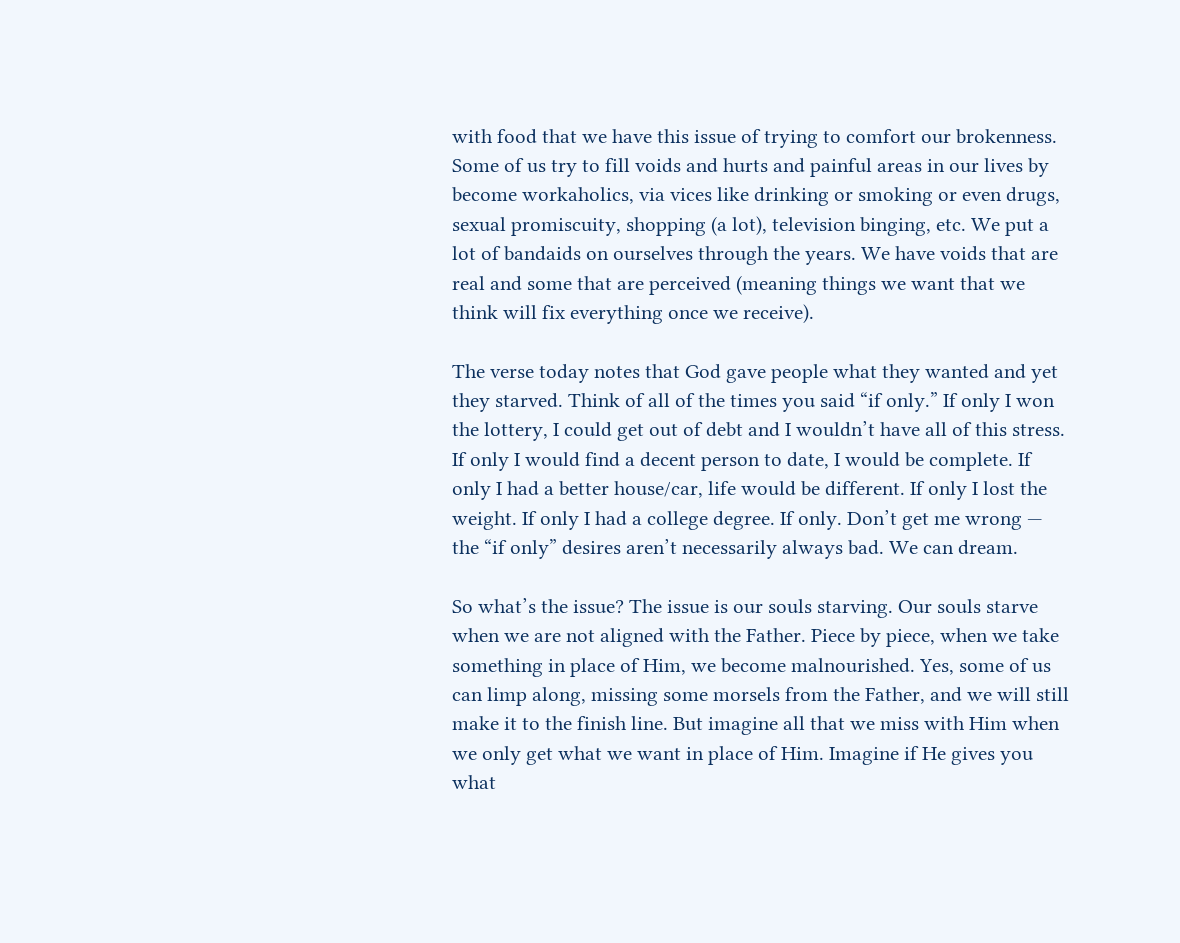with food that we have this issue of trying to comfort our brokenness. Some of us try to fill voids and hurts and painful areas in our lives by become workaholics, via vices like drinking or smoking or even drugs, sexual promiscuity, shopping (a lot), television binging, etc. We put a lot of bandaids on ourselves through the years. We have voids that are real and some that are perceived (meaning things we want that we think will fix everything once we receive).

The verse today notes that God gave people what they wanted and yet they starved. Think of all of the times you said “if only.” If only I won the lottery, I could get out of debt and I wouldn’t have all of this stress. If only I would find a decent person to date, I would be complete. If only I had a better house/car, life would be different. If only I lost the weight. If only I had a college degree. If only. Don’t get me wrong — the “if only” desires aren’t necessarily always bad. We can dream.

So what’s the issue? The issue is our souls starving. Our souls starve when we are not aligned with the Father. Piece by piece, when we take something in place of Him, we become malnourished. Yes, some of us can limp along, missing some morsels from the Father, and we will still make it to the finish line. But imagine all that we miss with Him when we only get what we want in place of Him. Imagine if He gives you what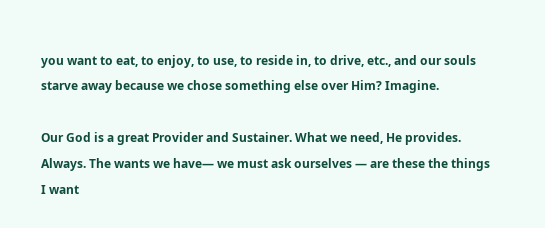you want to eat, to enjoy, to use, to reside in, to drive, etc., and our souls starve away because we chose something else over Him? Imagine.

Our God is a great Provider and Sustainer. What we need, He provides. Always. The wants we have— we must ask ourselves — are these the things I want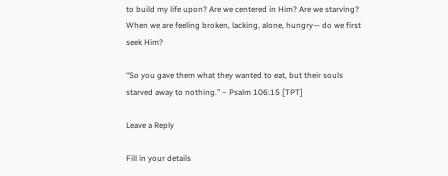to build my life upon? Are we centered in Him? Are we starving? When we are feeling broken, lacking, alone, hungry— do we first seek Him?

“So you gave them what they wanted to eat, but their souls starved away to nothing.” – Psalm 106:15 [TPT]

Leave a Reply

Fill in your details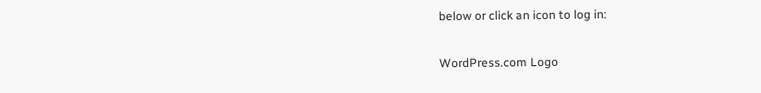below or click an icon to log in:

WordPress.com Logo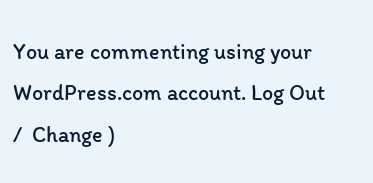You are commenting using your WordPress.com account. Log Out /  Change )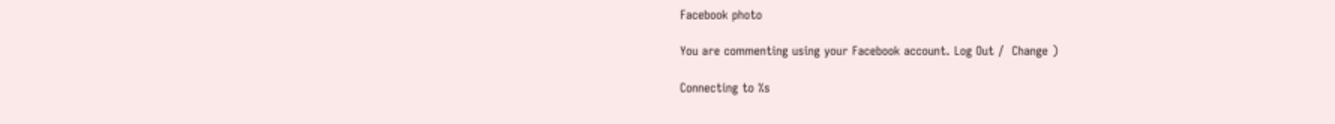Facebook photo

You are commenting using your Facebook account. Log Out /  Change )

Connecting to %s